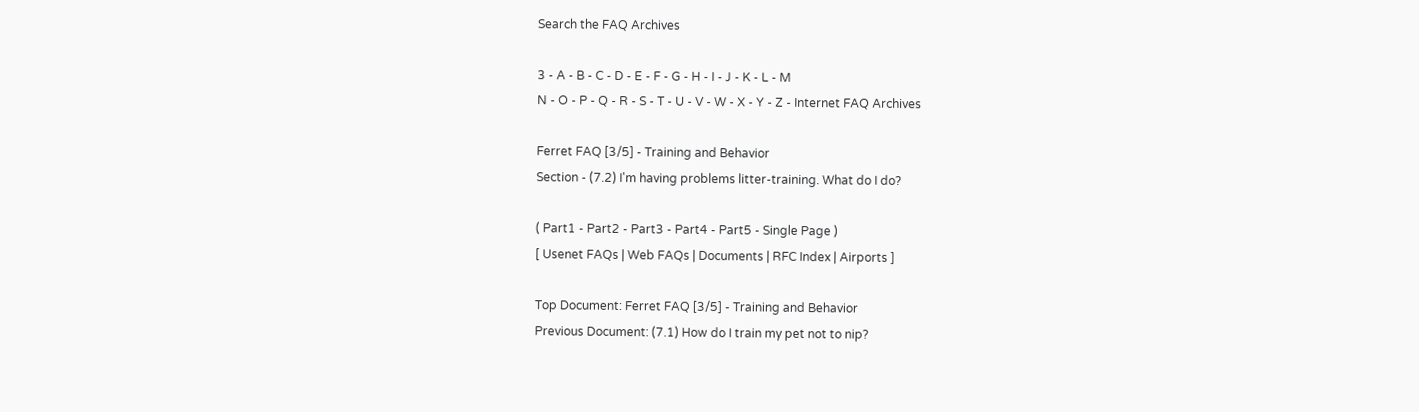Search the FAQ Archives

3 - A - B - C - D - E - F - G - H - I - J - K - L - M
N - O - P - Q - R - S - T - U - V - W - X - Y - Z - Internet FAQ Archives

Ferret FAQ [3/5] - Training and Behavior
Section - (7.2) I'm having problems litter-training. What do I do?

( Part1 - Part2 - Part3 - Part4 - Part5 - Single Page )
[ Usenet FAQs | Web FAQs | Documents | RFC Index | Airports ]

Top Document: Ferret FAQ [3/5] - Training and Behavior
Previous Document: (7.1) How do I train my pet not to nip?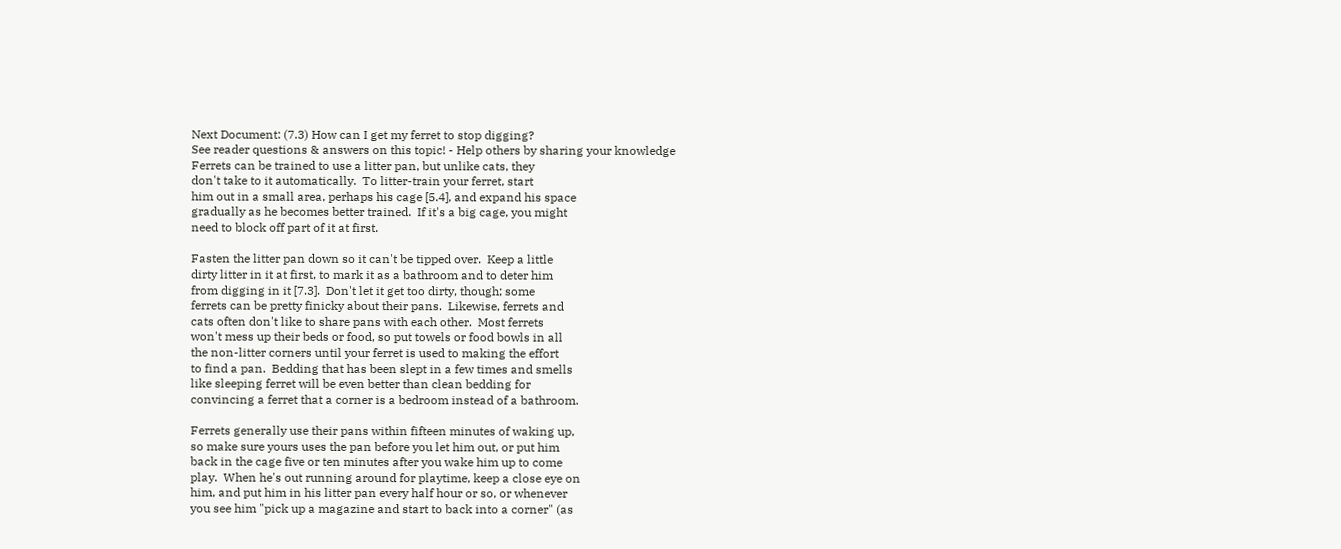Next Document: (7.3) How can I get my ferret to stop digging?
See reader questions & answers on this topic! - Help others by sharing your knowledge
Ferrets can be trained to use a litter pan, but unlike cats, they
don't take to it automatically.  To litter-train your ferret, start
him out in a small area, perhaps his cage [5.4], and expand his space
gradually as he becomes better trained.  If it's a big cage, you might
need to block off part of it at first.

Fasten the litter pan down so it can't be tipped over.  Keep a little
dirty litter in it at first, to mark it as a bathroom and to deter him
from digging in it [7.3].  Don't let it get too dirty, though; some
ferrets can be pretty finicky about their pans.  Likewise, ferrets and
cats often don't like to share pans with each other.  Most ferrets
won't mess up their beds or food, so put towels or food bowls in all
the non-litter corners until your ferret is used to making the effort
to find a pan.  Bedding that has been slept in a few times and smells
like sleeping ferret will be even better than clean bedding for
convincing a ferret that a corner is a bedroom instead of a bathroom.

Ferrets generally use their pans within fifteen minutes of waking up,
so make sure yours uses the pan before you let him out, or put him
back in the cage five or ten minutes after you wake him up to come
play.  When he's out running around for playtime, keep a close eye on
him, and put him in his litter pan every half hour or so, or whenever
you see him "pick up a magazine and start to back into a corner" (as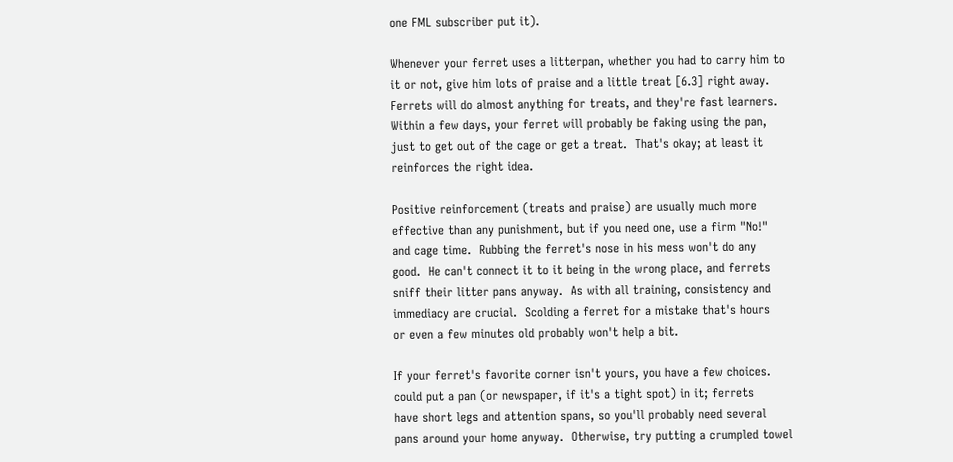one FML subscriber put it).

Whenever your ferret uses a litterpan, whether you had to carry him to
it or not, give him lots of praise and a little treat [6.3] right away.
Ferrets will do almost anything for treats, and they're fast learners.
Within a few days, your ferret will probably be faking using the pan,
just to get out of the cage or get a treat.  That's okay; at least it
reinforces the right idea.

Positive reinforcement (treats and praise) are usually much more
effective than any punishment, but if you need one, use a firm "No!"
and cage time.  Rubbing the ferret's nose in his mess won't do any
good.  He can't connect it to it being in the wrong place, and ferrets
sniff their litter pans anyway.  As with all training, consistency and
immediacy are crucial.  Scolding a ferret for a mistake that's hours
or even a few minutes old probably won't help a bit.

If your ferret's favorite corner isn't yours, you have a few choices.
could put a pan (or newspaper, if it's a tight spot) in it; ferrets
have short legs and attention spans, so you'll probably need several
pans around your home anyway.  Otherwise, try putting a crumpled towel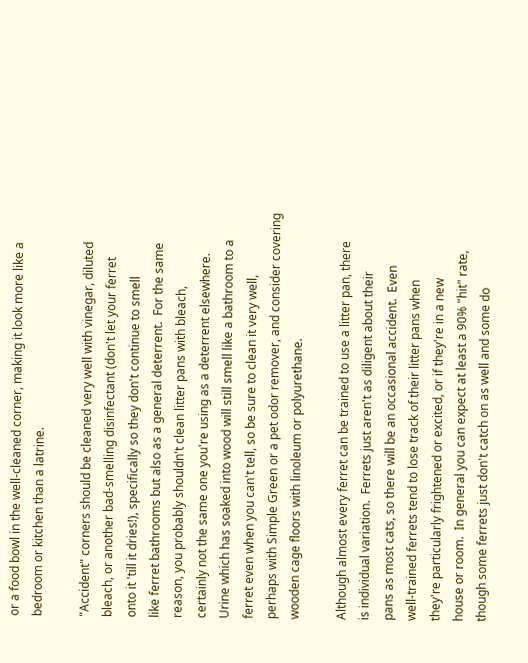or a food bowl in the well-cleaned corner, making it look more like a
bedroom or kitchen than a latrine.

"Accident" corners should be cleaned very well with vinegar, diluted
bleach, or another bad-smelling disinfectant (don't let your ferret
onto it 'till it dries!), specifically so they don't continue to smell
like ferret bathrooms but also as a general deterrent.  For the same
reason, you probably shouldn't clean litter pans with bleach,
certainly not the same one you're using as a deterrent elsewhere.
Urine which has soaked into wood will still smell like a bathroom to a
ferret even when you can't tell, so be sure to clean it very well,
perhaps with Simple Green or a pet odor remover, and consider covering
wooden cage floors with linoleum or polyurethane.

Although almost every ferret can be trained to use a litter pan, there
is individual variation.  Ferrets just aren't as diligent about their
pans as most cats, so there will be an occasional accident.  Even
well-trained ferrets tend to lose track of their litter pans when
they're particularly frightened or excited, or if they're in a new
house or room.  In general you can expect at least a 90% "hit" rate,
though some ferrets just don't catch on as well and some do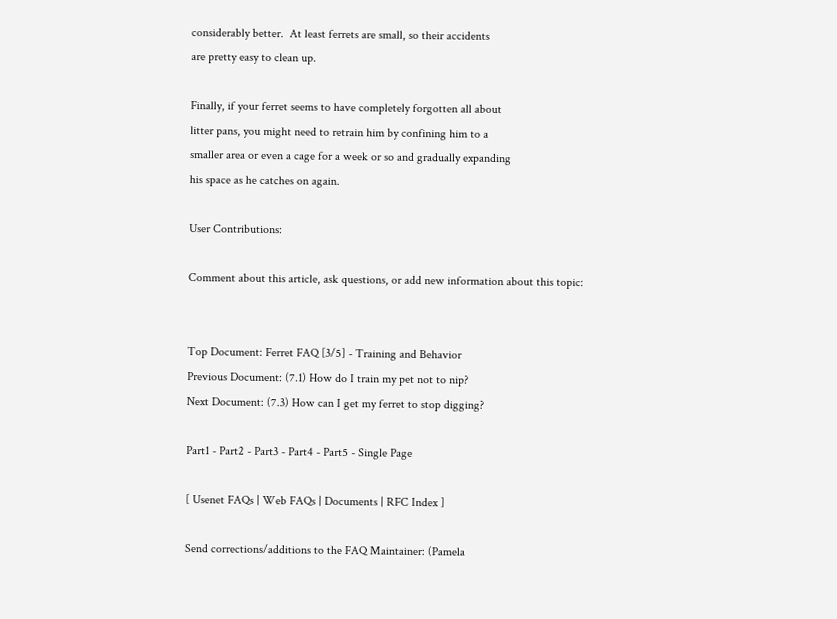considerably better.  At least ferrets are small, so their accidents
are pretty easy to clean up.

Finally, if your ferret seems to have completely forgotten all about
litter pans, you might need to retrain him by confining him to a
smaller area or even a cage for a week or so and gradually expanding
his space as he catches on again.

User Contributions:

Comment about this article, ask questions, or add new information about this topic:


Top Document: Ferret FAQ [3/5] - Training and Behavior
Previous Document: (7.1) How do I train my pet not to nip?
Next Document: (7.3) How can I get my ferret to stop digging?

Part1 - Part2 - Part3 - Part4 - Part5 - Single Page

[ Usenet FAQs | Web FAQs | Documents | RFC Index ]

Send corrections/additions to the FAQ Maintainer: (Pamela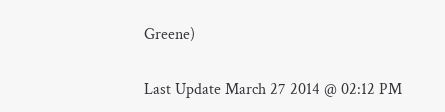Greene)

Last Update March 27 2014 @ 02:12 PM